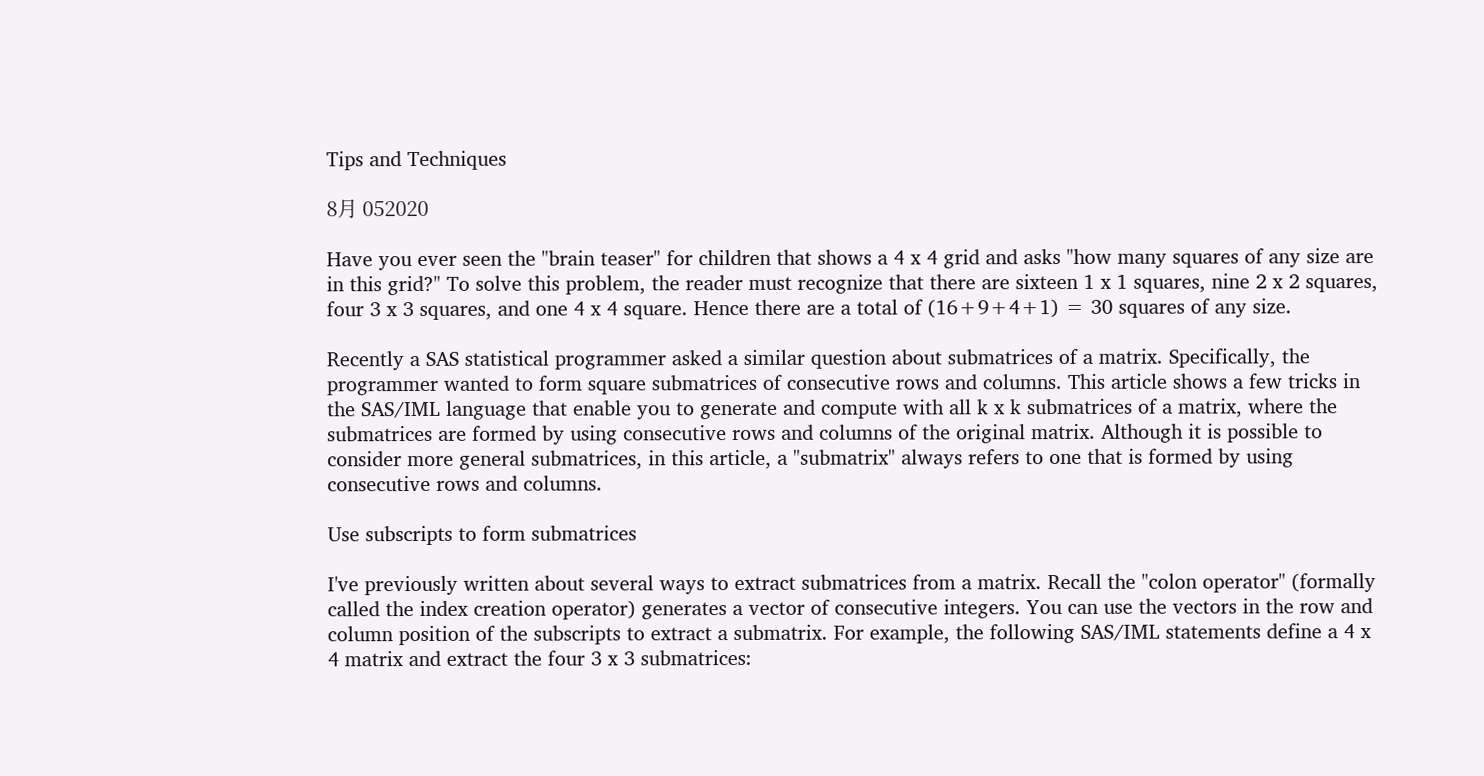Tips and Techniques

8月 052020

Have you ever seen the "brain teaser" for children that shows a 4 x 4 grid and asks "how many squares of any size are in this grid?" To solve this problem, the reader must recognize that there are sixteen 1 x 1 squares, nine 2 x 2 squares, four 3 x 3 squares, and one 4 x 4 square. Hence there are a total of (16+9+4+1) = 30 squares of any size.

Recently a SAS statistical programmer asked a similar question about submatrices of a matrix. Specifically, the programmer wanted to form square submatrices of consecutive rows and columns. This article shows a few tricks in the SAS/IML language that enable you to generate and compute with all k x k submatrices of a matrix, where the submatrices are formed by using consecutive rows and columns of the original matrix. Although it is possible to consider more general submatrices, in this article, a "submatrix" always refers to one that is formed by using consecutive rows and columns.

Use subscripts to form submatrices

I've previously written about several ways to extract submatrices from a matrix. Recall the "colon operator" (formally called the index creation operator) generates a vector of consecutive integers. You can use the vectors in the row and column position of the subscripts to extract a submatrix. For example, the following SAS/IML statements define a 4 x 4 matrix and extract the four 3 x 3 submatrices: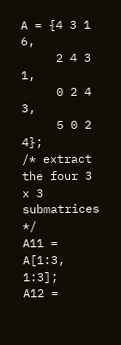A = {4 3 1 6,
     2 4 3 1,
     0 2 4 3,
     5 0 2 4};
/* extract the four 3 x 3 submatrices */
A11 = A[1:3, 1:3];
A12 =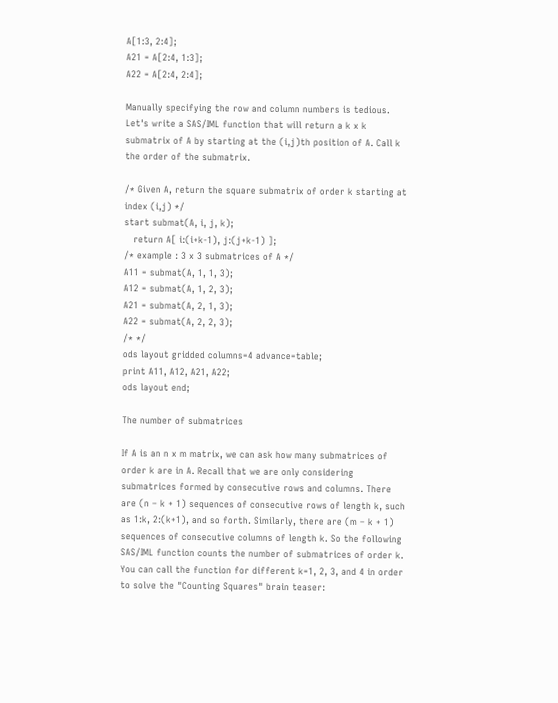A[1:3, 2:4];
A21 = A[2:4, 1:3];
A22 = A[2:4, 2:4];

Manually specifying the row and column numbers is tedious. Let's write a SAS/IML function that will return a k x k submatrix of A by starting at the (i,j)th position of A. Call k the order of the submatrix.

/* Given A, return the square submatrix of order k starting at index (i,j) */
start submat(A, i, j, k);
   return A[ i:(i+k-1), j:(j+k-1) ];
/* example : 3 x 3 submatrices of A */
A11 = submat(A, 1, 1, 3);
A12 = submat(A, 1, 2, 3);
A21 = submat(A, 2, 1, 3);
A22 = submat(A, 2, 2, 3);
/* */
ods layout gridded columns=4 advance=table;
print A11, A12, A21, A22;
ods layout end;

The number of submatrices

If A is an n x m matrix, we can ask how many submatrices of order k are in A. Recall that we are only considering submatrices formed by consecutive rows and columns. There are (n – k + 1) sequences of consecutive rows of length k, such as 1:k, 2:(k+1), and so forth. Similarly, there are (m – k + 1) sequences of consecutive columns of length k. So the following SAS/IML function counts the number of submatrices of order k. You can call the function for different k=1, 2, 3, and 4 in order to solve the "Counting Squares" brain teaser: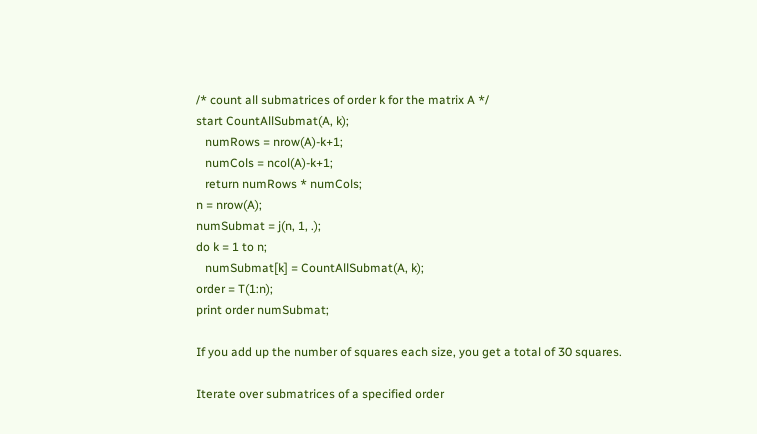/* count all submatrices of order k for the matrix A */
start CountAllSubmat(A, k);
   numRows = nrow(A)-k+1;
   numCols = ncol(A)-k+1;
   return numRows * numCols;
n = nrow(A);
numSubmat = j(n, 1, .);
do k = 1 to n;
   numSubmat[k] = CountAllSubmat(A, k);
order = T(1:n);
print order numSubmat;

If you add up the number of squares each size, you get a total of 30 squares.

Iterate over submatrices of a specified order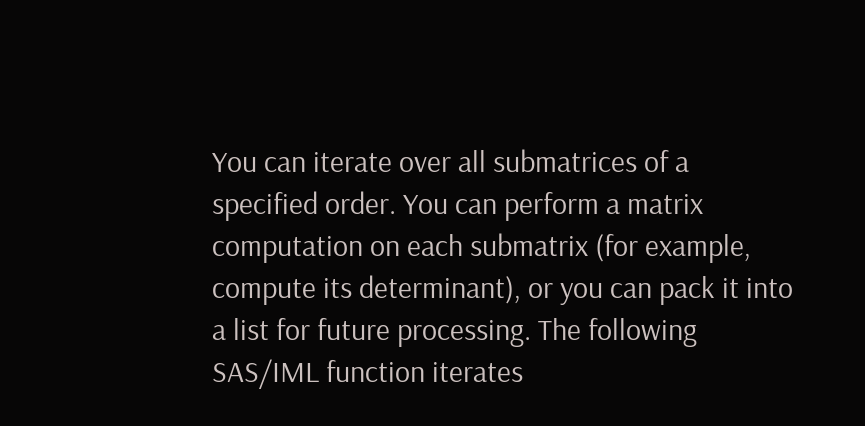You can iterate over all submatrices of a specified order. You can perform a matrix computation on each submatrix (for example, compute its determinant), or you can pack it into a list for future processing. The following SAS/IML function iterates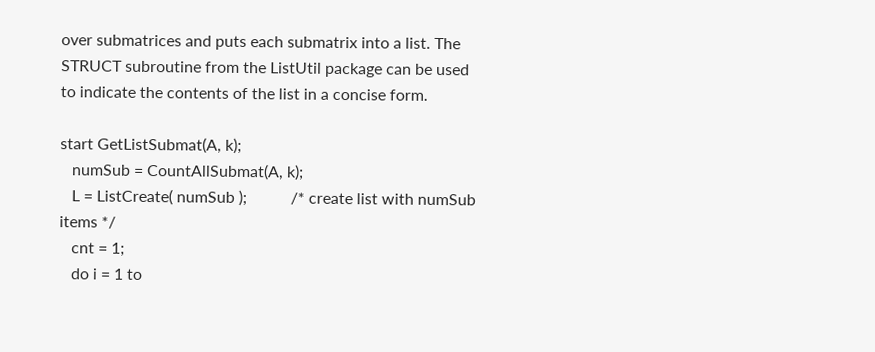over submatrices and puts each submatrix into a list. The STRUCT subroutine from the ListUtil package can be used to indicate the contents of the list in a concise form.

start GetListSubmat(A, k);
   numSub = CountAllSubmat(A, k);
   L = ListCreate( numSub );           /* create list with numSub items */
   cnt = 1;
   do i = 1 to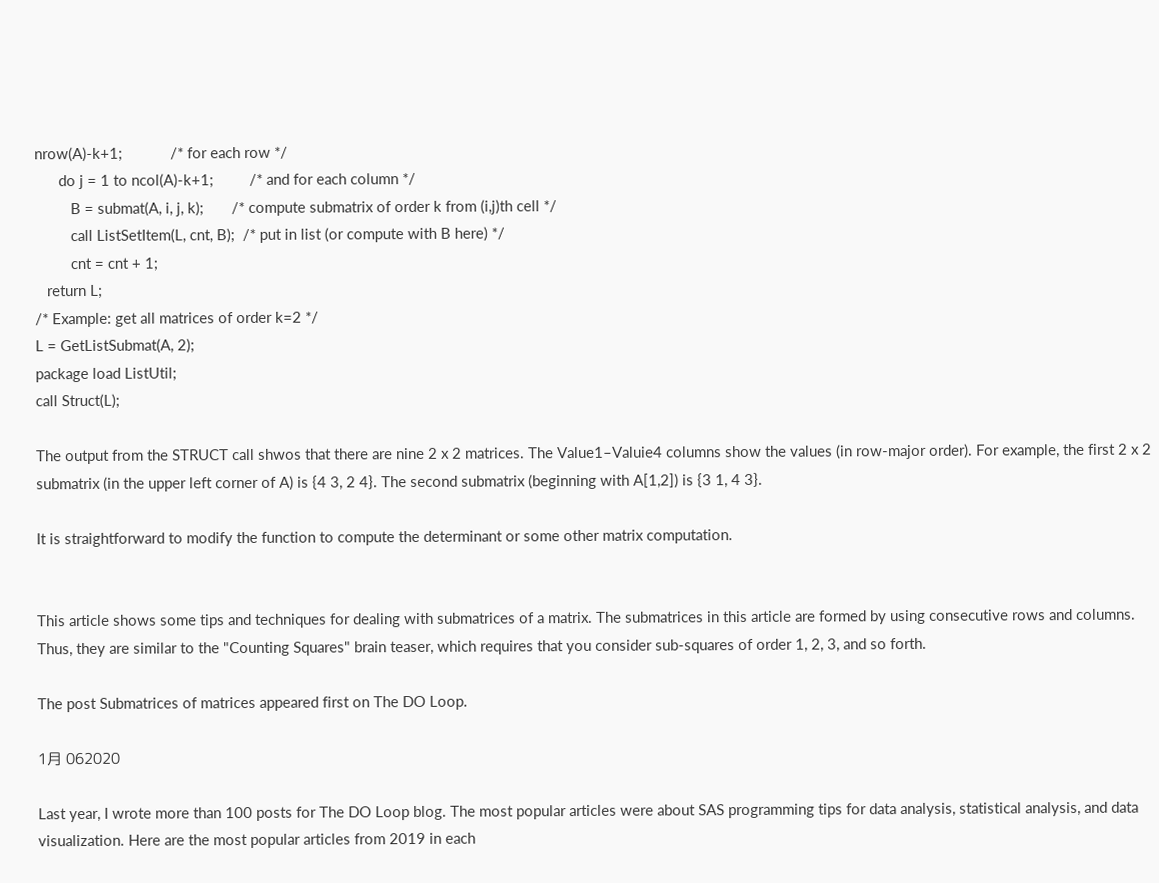nrow(A)-k+1;            /* for each row */
      do j = 1 to ncol(A)-k+1;         /* and for each column */
         B = submat(A, i, j, k);       /* compute submatrix of order k from (i,j)th cell */
         call ListSetItem(L, cnt, B);  /* put in list (or compute with B here) */
         cnt = cnt + 1;
   return L;
/* Example: get all matrices of order k=2 */
L = GetListSubmat(A, 2);
package load ListUtil;
call Struct(L);

The output from the STRUCT call shwos that there are nine 2 x 2 matrices. The Value1–Valuie4 columns show the values (in row-major order). For example, the first 2 x 2 submatrix (in the upper left corner of A) is {4 3, 2 4}. The second submatrix (beginning with A[1,2]) is {3 1, 4 3}.

It is straightforward to modify the function to compute the determinant or some other matrix computation.


This article shows some tips and techniques for dealing with submatrices of a matrix. The submatrices in this article are formed by using consecutive rows and columns. Thus, they are similar to the "Counting Squares" brain teaser, which requires that you consider sub-squares of order 1, 2, 3, and so forth.

The post Submatrices of matrices appeared first on The DO Loop.

1月 062020

Last year, I wrote more than 100 posts for The DO Loop blog. The most popular articles were about SAS programming tips for data analysis, statistical analysis, and data visualization. Here are the most popular articles from 2019 in each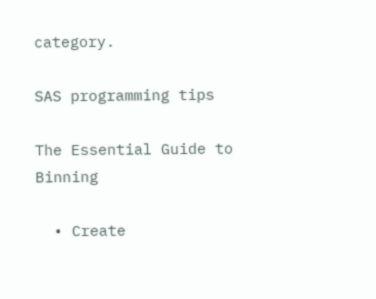category.

SAS programming tips

The Essential Guide to Binning

  • Create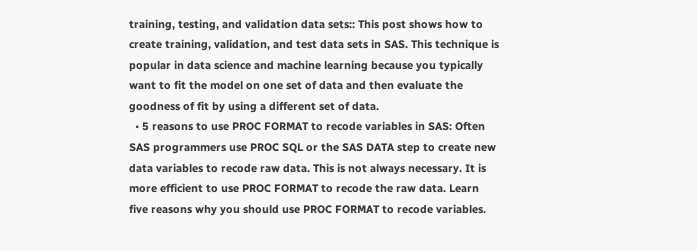training, testing, and validation data sets:: This post shows how to create training, validation, and test data sets in SAS. This technique is popular in data science and machine learning because you typically want to fit the model on one set of data and then evaluate the goodness of fit by using a different set of data.
  • 5 reasons to use PROC FORMAT to recode variables in SAS: Often SAS programmers use PROC SQL or the SAS DATA step to create new data variables to recode raw data. This is not always necessary. It is more efficient to use PROC FORMAT to recode the raw data. Learn five reasons why you should use PROC FORMAT to recode variables.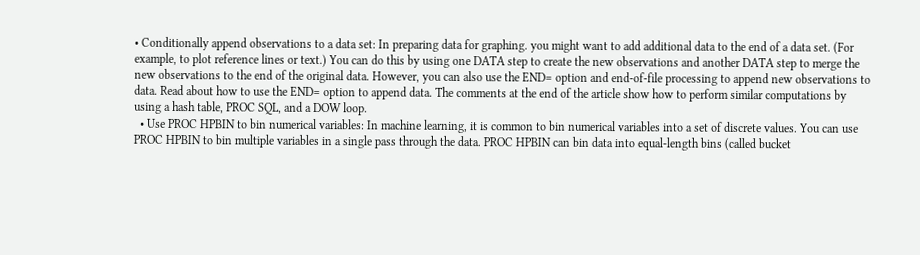• Conditionally append observations to a data set: In preparing data for graphing. you might want to add additional data to the end of a data set. (For example, to plot reference lines or text.) You can do this by using one DATA step to create the new observations and another DATA step to merge the new observations to the end of the original data. However, you can also use the END= option and end-of-file processing to append new observations to data. Read about how to use the END= option to append data. The comments at the end of the article show how to perform similar computations by using a hash table, PROC SQL, and a DOW loop.
  • Use PROC HPBIN to bin numerical variables: In machine learning, it is common to bin numerical variables into a set of discrete values. You can use PROC HPBIN to bin multiple variables in a single pass through the data. PROC HPBIN can bin data into equal-length bins (called bucket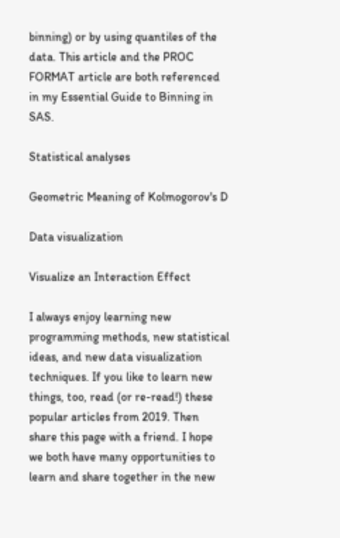binning) or by using quantiles of the data. This article and the PROC FORMAT article are both referenced in my Essential Guide to Binning in SAS.

Statistical analyses

Geometric Meaning of Kolmogorov's D

Data visualization

Visualize an Interaction Effect

I always enjoy learning new programming methods, new statistical ideas, and new data visualization techniques. If you like to learn new things, too, read (or re-read!) these popular articles from 2019. Then share this page with a friend. I hope we both have many opportunities to learn and share together in the new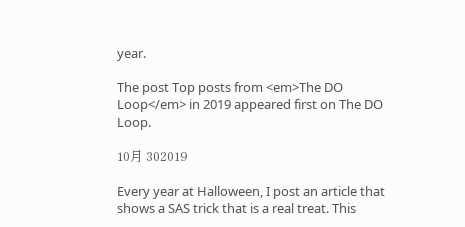year.

The post Top posts from <em>The DO Loop</em> in 2019 appeared first on The DO Loop.

10月 302019

Every year at Halloween, I post an article that shows a SAS trick that is a real treat. This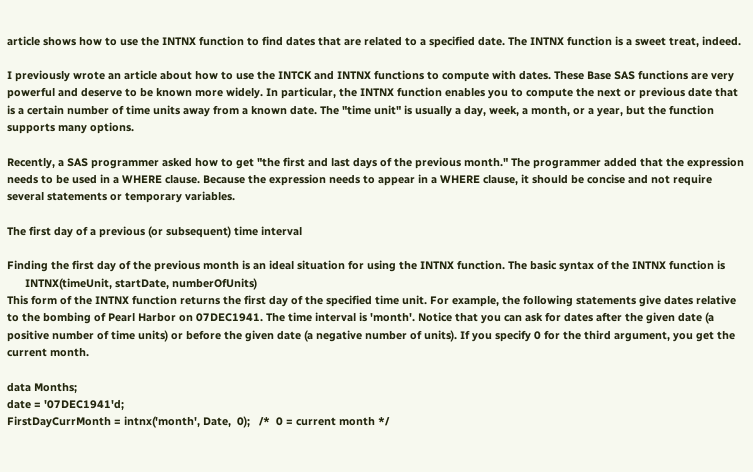article shows how to use the INTNX function to find dates that are related to a specified date. The INTNX function is a sweet treat, indeed.

I previously wrote an article about how to use the INTCK and INTNX functions to compute with dates. These Base SAS functions are very powerful and deserve to be known more widely. In particular, the INTNX function enables you to compute the next or previous date that is a certain number of time units away from a known date. The "time unit" is usually a day, week, a month, or a year, but the function supports many options.

Recently, a SAS programmer asked how to get "the first and last days of the previous month." The programmer added that the expression needs to be used in a WHERE clause. Because the expression needs to appear in a WHERE clause, it should be concise and not require several statements or temporary variables.

The first day of a previous (or subsequent) time interval

Finding the first day of the previous month is an ideal situation for using the INTNX function. The basic syntax of the INTNX function is
      INTNX(timeUnit, startDate, numberOfUnits)
This form of the INTNX function returns the first day of the specified time unit. For example, the following statements give dates relative to the bombing of Pearl Harbor on 07DEC1941. The time interval is 'month'. Notice that you can ask for dates after the given date (a positive number of time units) or before the given date (a negative number of units). If you specify 0 for the third argument, you get the current month.

data Months;
date = '07DEC1941'd;
FirstDayCurrMonth = intnx('month', Date,  0);   /*  0 = current month */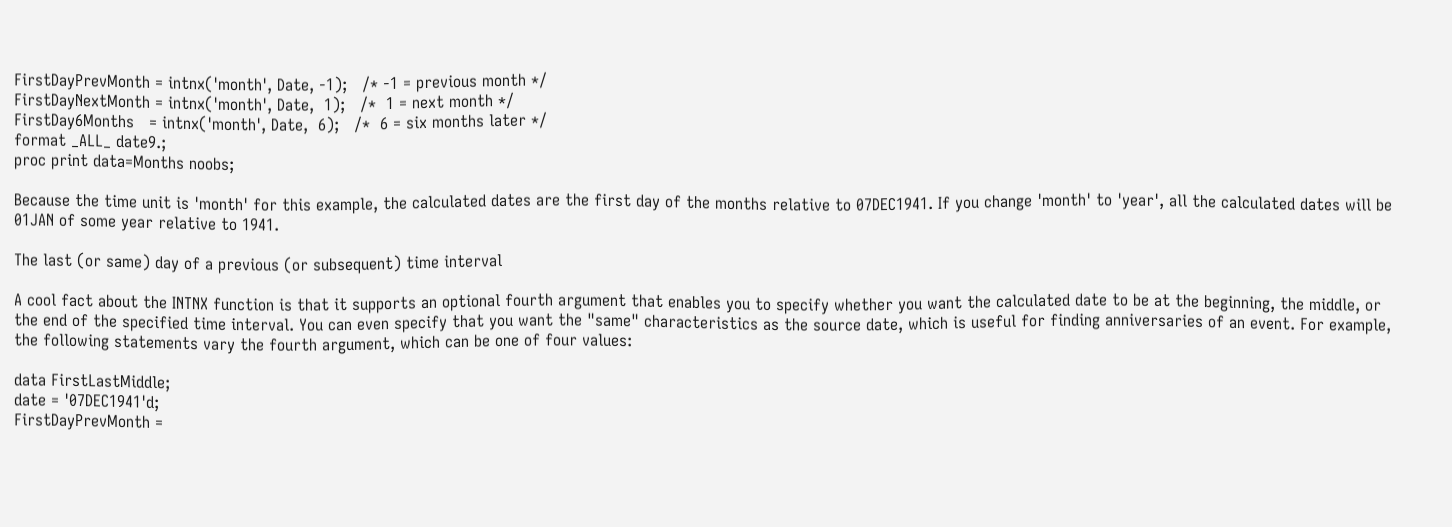FirstDayPrevMonth = intnx('month', Date, -1);   /* -1 = previous month */
FirstDayNextMonth = intnx('month', Date,  1);   /*  1 = next month */
FirstDay6Months   = intnx('month', Date,  6);   /*  6 = six months later */
format _ALL_ date9.;
proc print data=Months noobs;

Because the time unit is 'month' for this example, the calculated dates are the first day of the months relative to 07DEC1941. If you change 'month' to 'year', all the calculated dates will be 01JAN of some year relative to 1941.

The last (or same) day of a previous (or subsequent) time interval

A cool fact about the INTNX function is that it supports an optional fourth argument that enables you to specify whether you want the calculated date to be at the beginning, the middle, or the end of the specified time interval. You can even specify that you want the "same" characteristics as the source date, which is useful for finding anniversaries of an event. For example, the following statements vary the fourth argument, which can be one of four values:

data FirstLastMiddle;
date = '07DEC1941'd;
FirstDayPrevMonth =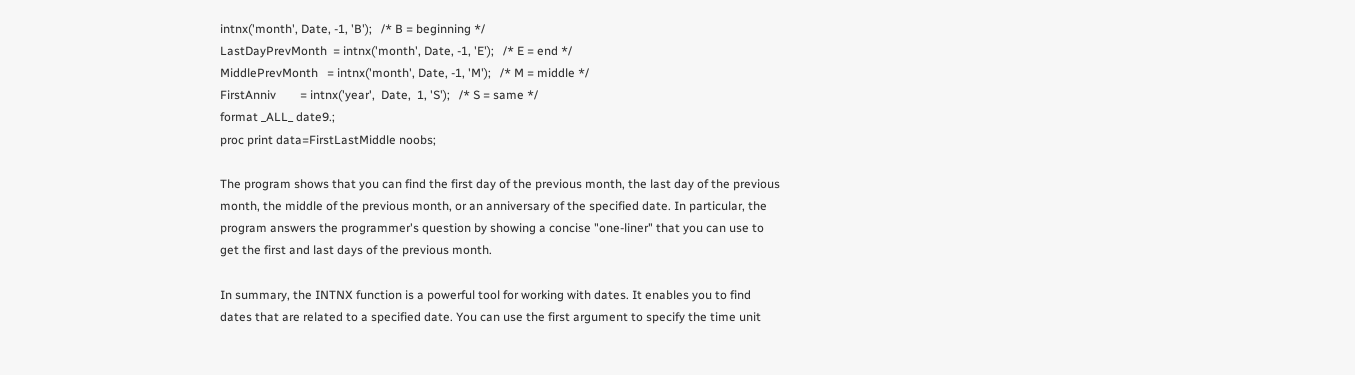intnx('month', Date, -1, 'B');   /* B = beginning */
LastDayPrevMonth  = intnx('month', Date, -1, 'E');   /* E = end */
MiddlePrevMonth   = intnx('month', Date, -1, 'M');   /* M = middle */
FirstAnniv        = intnx('year',  Date,  1, 'S');   /* S = same */
format _ALL_ date9.;
proc print data=FirstLastMiddle noobs;

The program shows that you can find the first day of the previous month, the last day of the previous month, the middle of the previous month, or an anniversary of the specified date. In particular, the program answers the programmer's question by showing a concise "one-liner" that you can use to get the first and last days of the previous month.

In summary, the INTNX function is a powerful tool for working with dates. It enables you to find dates that are related to a specified date. You can use the first argument to specify the time unit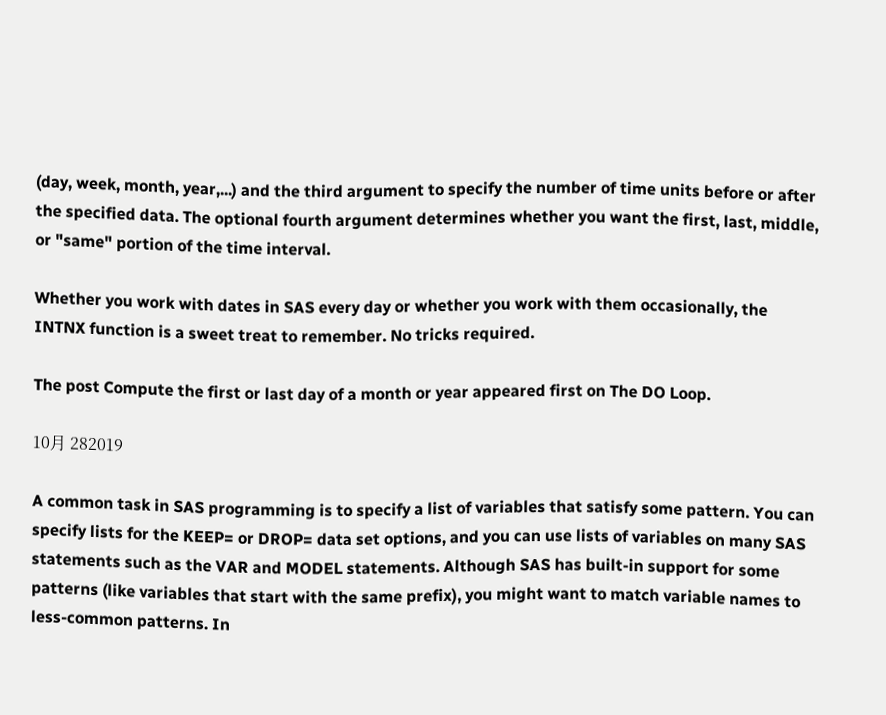(day, week, month, year,...) and the third argument to specify the number of time units before or after the specified data. The optional fourth argument determines whether you want the first, last, middle, or "same" portion of the time interval.

Whether you work with dates in SAS every day or whether you work with them occasionally, the INTNX function is a sweet treat to remember. No tricks required.

The post Compute the first or last day of a month or year appeared first on The DO Loop.

10月 282019

A common task in SAS programming is to specify a list of variables that satisfy some pattern. You can specify lists for the KEEP= or DROP= data set options, and you can use lists of variables on many SAS statements such as the VAR and MODEL statements. Although SAS has built-in support for some patterns (like variables that start with the same prefix), you might want to match variable names to less-common patterns. In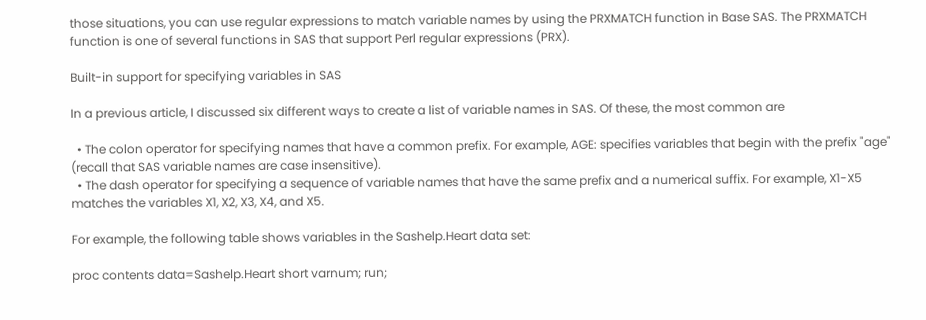those situations, you can use regular expressions to match variable names by using the PRXMATCH function in Base SAS. The PRXMATCH function is one of several functions in SAS that support Perl regular expressions (PRX).

Built-in support for specifying variables in SAS

In a previous article, I discussed six different ways to create a list of variable names in SAS. Of these, the most common are

  • The colon operator for specifying names that have a common prefix. For example, AGE: specifies variables that begin with the prefix "age" (recall that SAS variable names are case insensitive).
  • The dash operator for specifying a sequence of variable names that have the same prefix and a numerical suffix. For example, X1-X5 matches the variables X1, X2, X3, X4, and X5.

For example, the following table shows variables in the Sashelp.Heart data set:

proc contents data=Sashelp.Heart short varnum; run;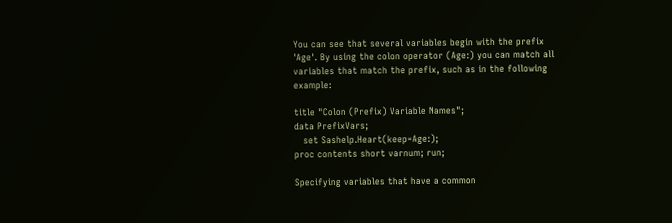You can see that several variables begin with the prefix 'Age'. By using the colon operator (Age:) you can match all variables that match the prefix, such as in the following example:

title "Colon (Prefix) Variable Names";
data PrefixVars;
   set Sashelp.Heart(keep=Age:);
proc contents short varnum; run;

Specifying variables that have a common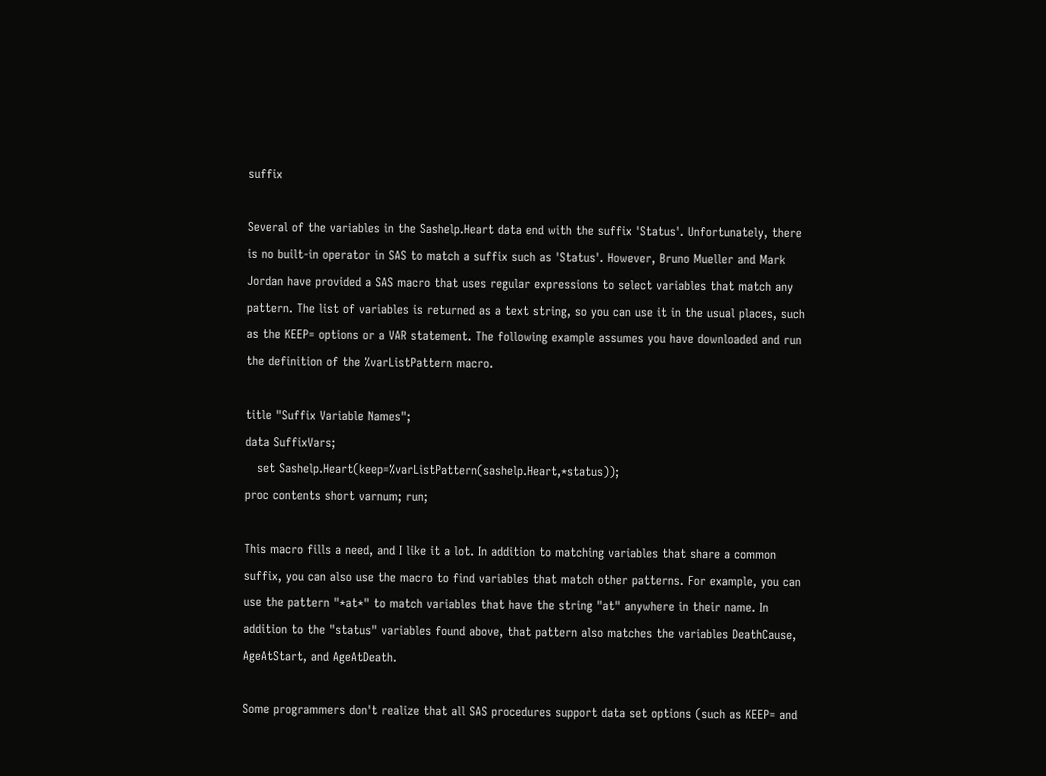suffix

Several of the variables in the Sashelp.Heart data end with the suffix 'Status'. Unfortunately, there is no built-in operator in SAS to match a suffix such as 'Status'. However, Bruno Mueller and Mark Jordan have provided a SAS macro that uses regular expressions to select variables that match any pattern. The list of variables is returned as a text string, so you can use it in the usual places, such as the KEEP= options or a VAR statement. The following example assumes you have downloaded and run the definition of the %varListPattern macro.

title "Suffix Variable Names";
data SuffixVars;
   set Sashelp.Heart(keep=%varListPattern(sashelp.Heart,*status));
proc contents short varnum; run;

This macro fills a need, and I like it a lot. In addition to matching variables that share a common suffix, you can also use the macro to find variables that match other patterns. For example, you can use the pattern "*at*" to match variables that have the string "at" anywhere in their name. In addition to the "status" variables found above, that pattern also matches the variables DeathCause, AgeAtStart, and AgeAtDeath.

Some programmers don't realize that all SAS procedures support data set options (such as KEEP= and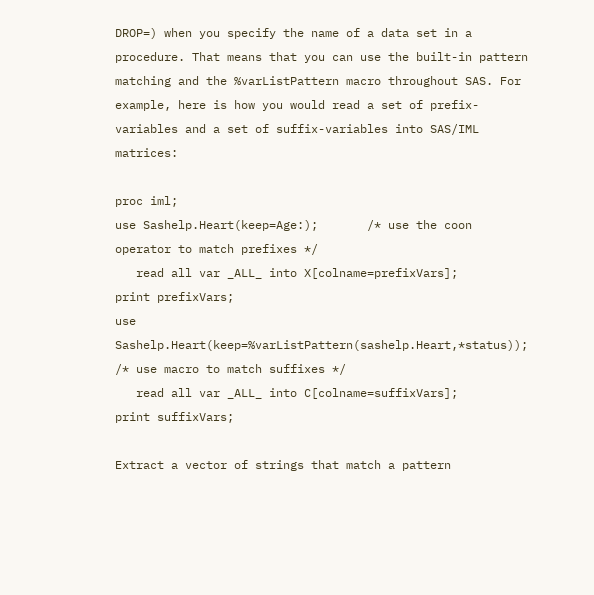DROP=) when you specify the name of a data set in a procedure. That means that you can use the built-in pattern matching and the %varListPattern macro throughout SAS. For example, here is how you would read a set of prefix-variables and a set of suffix-variables into SAS/IML matrices:

proc iml;
use Sashelp.Heart(keep=Age:);       /* use the coon operator to match prefixes */
   read all var _ALL_ into X[colname=prefixVars];
print prefixVars;
use Sashelp.Heart(keep=%varListPattern(sashelp.Heart,*status)); /* use macro to match suffixes */
   read all var _ALL_ into C[colname=suffixVars];
print suffixVars;

Extract a vector of strings that match a pattern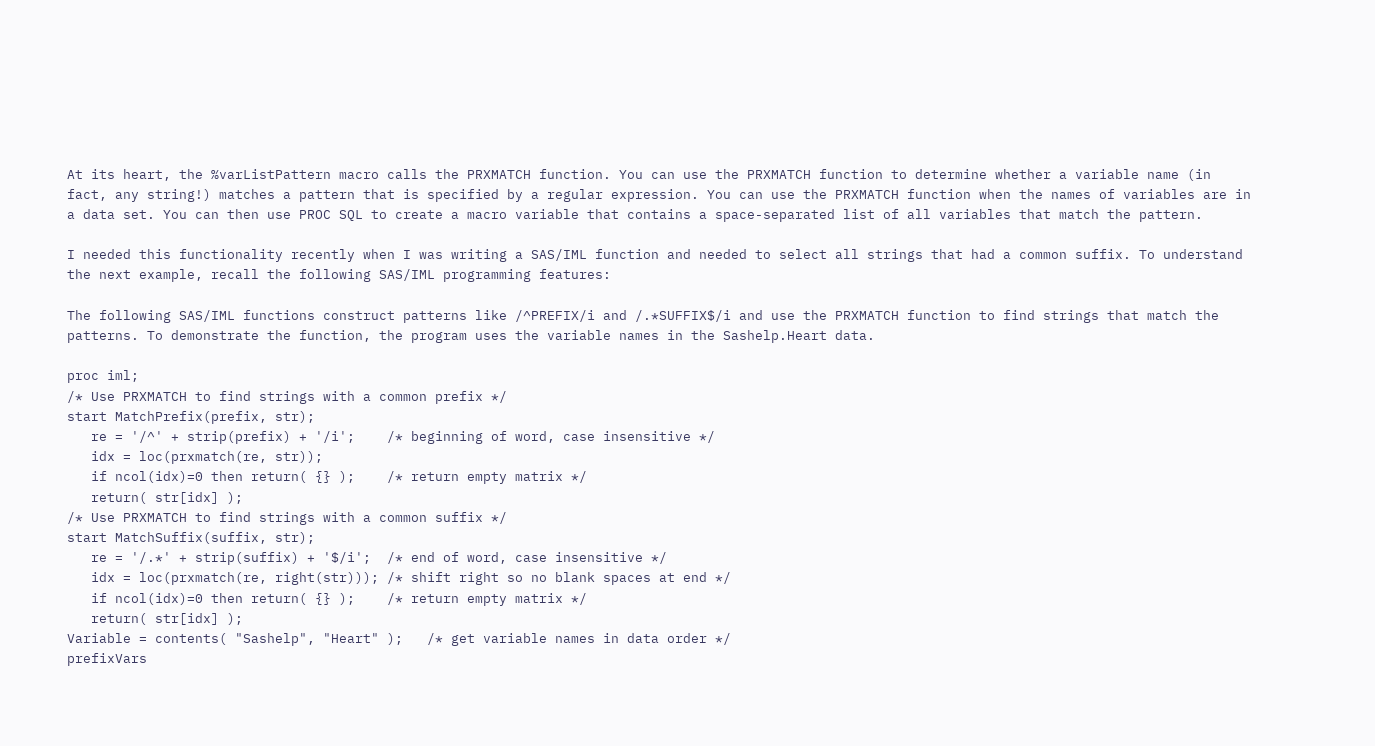At its heart, the %varListPattern macro calls the PRXMATCH function. You can use the PRXMATCH function to determine whether a variable name (in fact, any string!) matches a pattern that is specified by a regular expression. You can use the PRXMATCH function when the names of variables are in a data set. You can then use PROC SQL to create a macro variable that contains a space-separated list of all variables that match the pattern.

I needed this functionality recently when I was writing a SAS/IML function and needed to select all strings that had a common suffix. To understand the next example, recall the following SAS/IML programming features:

The following SAS/IML functions construct patterns like /^PREFIX/i and /.*SUFFIX$/i and use the PRXMATCH function to find strings that match the patterns. To demonstrate the function, the program uses the variable names in the Sashelp.Heart data.

proc iml;
/* Use PRXMATCH to find strings with a common prefix */
start MatchPrefix(prefix, str);
   re = '/^' + strip(prefix) + '/i';    /* beginning of word, case insensitive */
   idx = loc(prxmatch(re, str));
   if ncol(idx)=0 then return( {} );    /* return empty matrix */
   return( str[idx] );
/* Use PRXMATCH to find strings with a common suffix */
start MatchSuffix(suffix, str);
   re = '/.*' + strip(suffix) + '$/i';  /* end of word, case insensitive */
   idx = loc(prxmatch(re, right(str))); /* shift right so no blank spaces at end */
   if ncol(idx)=0 then return( {} );    /* return empty matrix */
   return( str[idx] );
Variable = contents( "Sashelp", "Heart" );   /* get variable names in data order */
prefixVars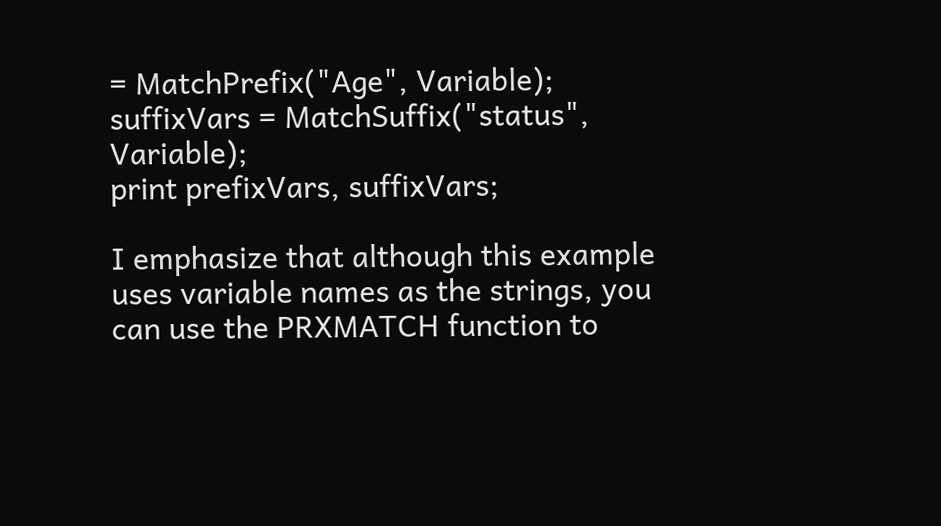= MatchPrefix("Age", Variable);
suffixVars = MatchSuffix("status", Variable);
print prefixVars, suffixVars;

I emphasize that although this example uses variable names as the strings, you can use the PRXMATCH function to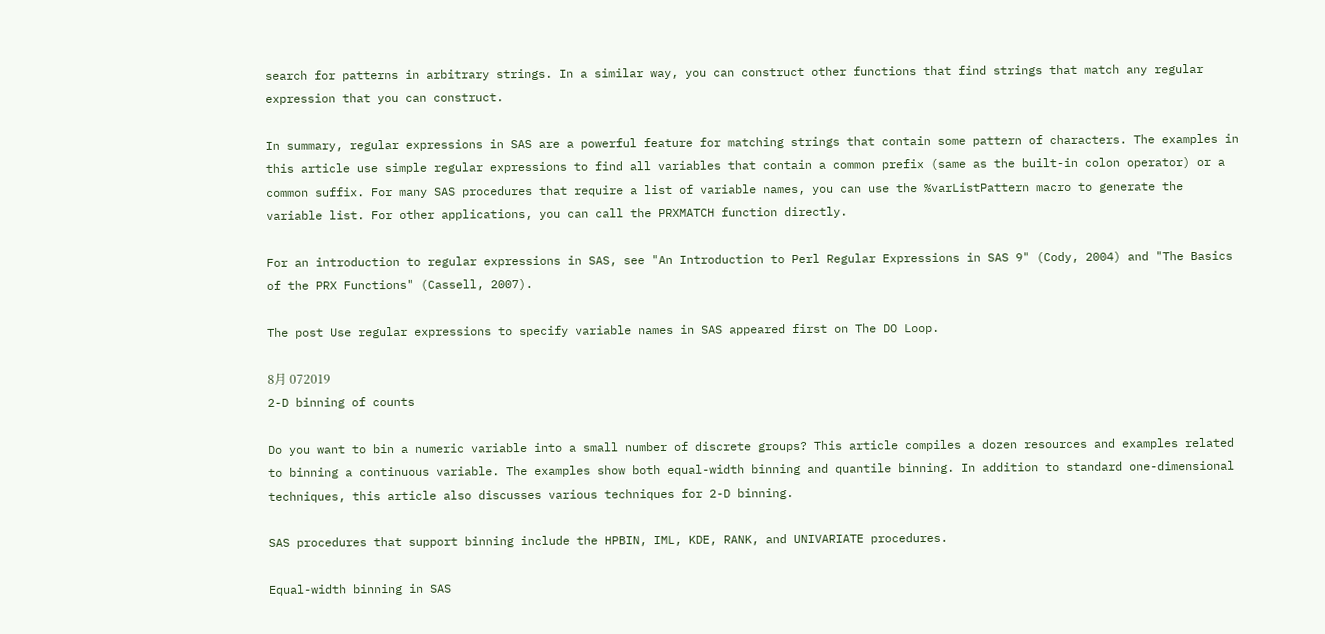search for patterns in arbitrary strings. In a similar way, you can construct other functions that find strings that match any regular expression that you can construct.

In summary, regular expressions in SAS are a powerful feature for matching strings that contain some pattern of characters. The examples in this article use simple regular expressions to find all variables that contain a common prefix (same as the built-in colon operator) or a common suffix. For many SAS procedures that require a list of variable names, you can use the %varListPattern macro to generate the variable list. For other applications, you can call the PRXMATCH function directly.

For an introduction to regular expressions in SAS, see "An Introduction to Perl Regular Expressions in SAS 9" (Cody, 2004) and "The Basics of the PRX Functions" (Cassell, 2007).

The post Use regular expressions to specify variable names in SAS appeared first on The DO Loop.

8月 072019
2-D binning of counts

Do you want to bin a numeric variable into a small number of discrete groups? This article compiles a dozen resources and examples related to binning a continuous variable. The examples show both equal-width binning and quantile binning. In addition to standard one-dimensional techniques, this article also discusses various techniques for 2-D binning.

SAS procedures that support binning include the HPBIN, IML, KDE, RANK, and UNIVARIATE procedures.

Equal-width binning in SAS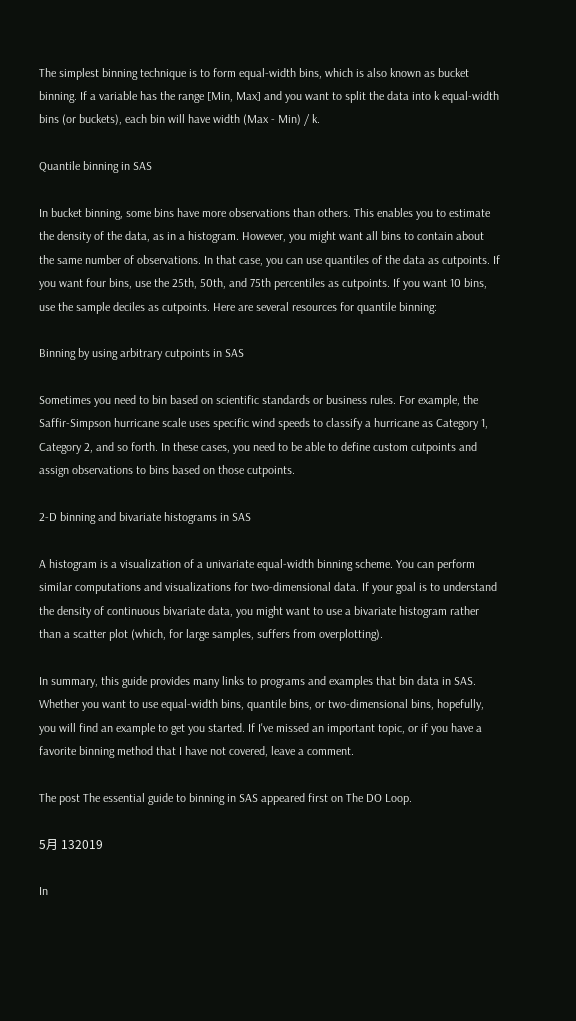The simplest binning technique is to form equal-width bins, which is also known as bucket binning. If a variable has the range [Min, Max] and you want to split the data into k equal-width bins (or buckets), each bin will have width (Max - Min) / k.

Quantile binning in SAS

In bucket binning, some bins have more observations than others. This enables you to estimate the density of the data, as in a histogram. However, you might want all bins to contain about the same number of observations. In that case, you can use quantiles of the data as cutpoints. If you want four bins, use the 25th, 50th, and 75th percentiles as cutpoints. If you want 10 bins, use the sample deciles as cutpoints. Here are several resources for quantile binning:

Binning by using arbitrary cutpoints in SAS

Sometimes you need to bin based on scientific standards or business rules. For example, the Saffir-Simpson hurricane scale uses specific wind speeds to classify a hurricane as Category 1, Category 2, and so forth. In these cases, you need to be able to define custom cutpoints and assign observations to bins based on those cutpoints.

2-D binning and bivariate histograms in SAS

A histogram is a visualization of a univariate equal-width binning scheme. You can perform similar computations and visualizations for two-dimensional data. If your goal is to understand the density of continuous bivariate data, you might want to use a bivariate histogram rather than a scatter plot (which, for large samples, suffers from overplotting).

In summary, this guide provides many links to programs and examples that bin data in SAS. Whether you want to use equal-width bins, quantile bins, or two-dimensional bins, hopefully, you will find an example to get you started. If I've missed an important topic, or if you have a favorite binning method that I have not covered, leave a comment.

The post The essential guide to binning in SAS appeared first on The DO Loop.

5月 132019

In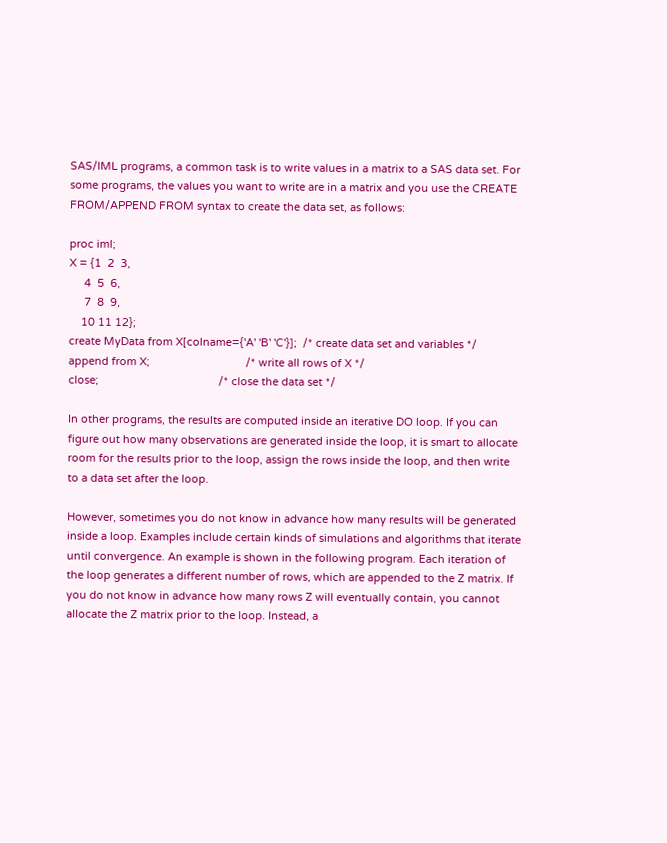SAS/IML programs, a common task is to write values in a matrix to a SAS data set. For some programs, the values you want to write are in a matrix and you use the CREATE FROM/APPEND FROM syntax to create the data set, as follows:

proc iml;
X = {1  2  3,
     4  5  6,
     7  8  9,
    10 11 12};
create MyData from X[colname={'A' 'B' 'C'}];  /* create data set and variables */
append from X;                                /* write all rows of X */
close;                                        /* close the data set */

In other programs, the results are computed inside an iterative DO loop. If you can figure out how many observations are generated inside the loop, it is smart to allocate room for the results prior to the loop, assign the rows inside the loop, and then write to a data set after the loop.

However, sometimes you do not know in advance how many results will be generated inside a loop. Examples include certain kinds of simulations and algorithms that iterate until convergence. An example is shown in the following program. Each iteration of the loop generates a different number of rows, which are appended to the Z matrix. If you do not know in advance how many rows Z will eventually contain, you cannot allocate the Z matrix prior to the loop. Instead, a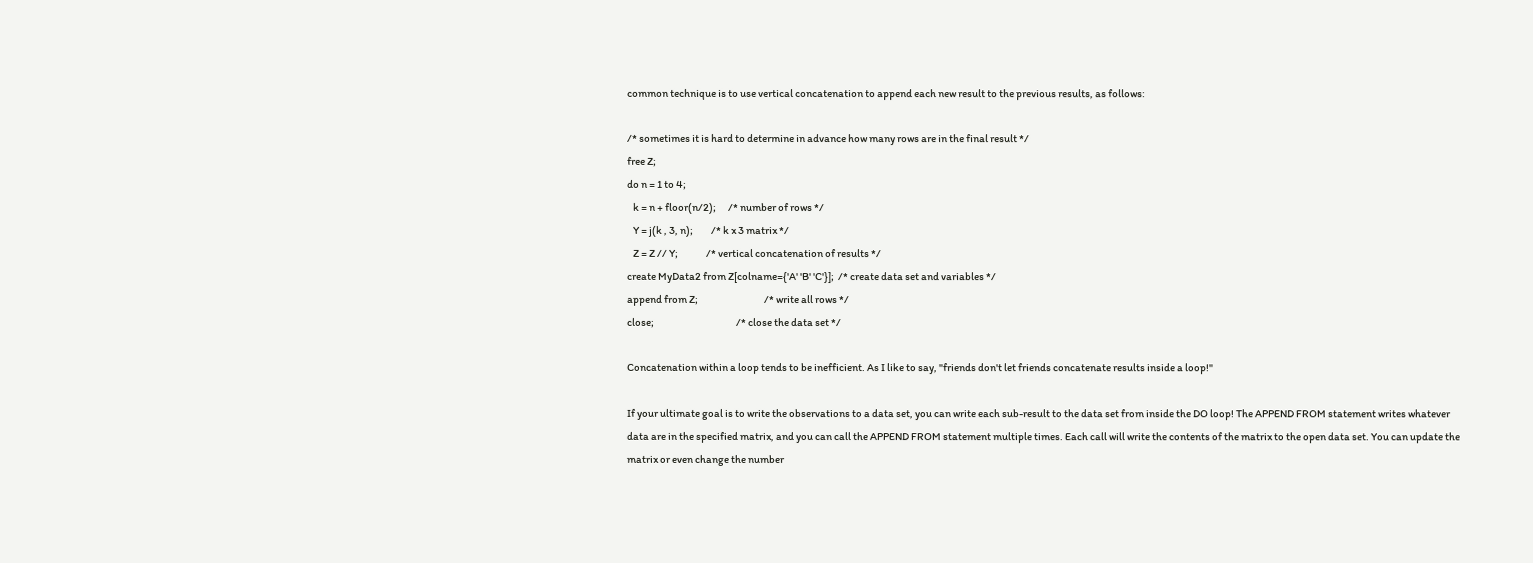common technique is to use vertical concatenation to append each new result to the previous results, as follows:

/* sometimes it is hard to determine in advance how many rows are in the final result */
free Z;
do n = 1 to 4;
   k = n + floor(n/2);      /* number of rows */
   Y = j(k , 3, n);         /* k x 3 matrix */
   Z = Z // Y;              /* vertical concatenation of results */
create MyData2 from Z[colname={'A' 'B' 'C'}];  /* create data set and variables */
append from Z;                                 /* write all rows */
close;                                         /* close the data set */

Concatenation within a loop tends to be inefficient. As I like to say, "friends don't let friends concatenate results inside a loop!"

If your ultimate goal is to write the observations to a data set, you can write each sub-result to the data set from inside the DO loop! The APPEND FROM statement writes whatever data are in the specified matrix, and you can call the APPEND FROM statement multiple times. Each call will write the contents of the matrix to the open data set. You can update the matrix or even change the number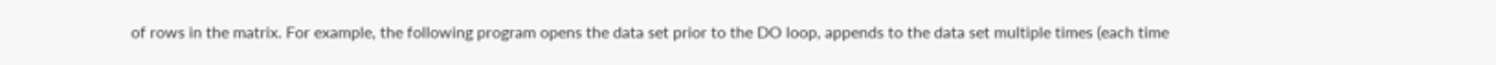of rows in the matrix. For example, the following program opens the data set prior to the DO loop, appends to the data set multiple times (each time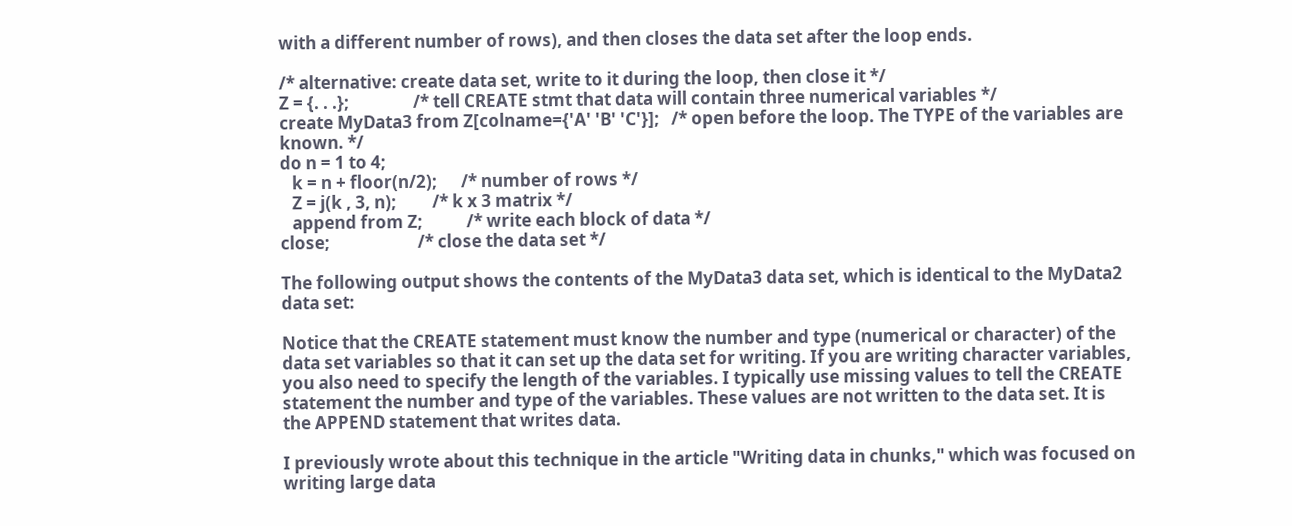with a different number of rows), and then closes the data set after the loop ends.

/* alternative: create data set, write to it during the loop, then close it */
Z = {. . .};                /* tell CREATE stmt that data will contain three numerical variables */
create MyData3 from Z[colname={'A' 'B' 'C'}];   /* open before the loop. The TYPE of the variables are known. */
do n = 1 to 4;
   k = n + floor(n/2);      /* number of rows */
   Z = j(k , 3, n);         /* k x 3 matrix */
   append from Z;           /* write each block of data */
close;                      /* close the data set */

The following output shows the contents of the MyData3 data set, which is identical to the MyData2 data set:

Notice that the CREATE statement must know the number and type (numerical or character) of the data set variables so that it can set up the data set for writing. If you are writing character variables, you also need to specify the length of the variables. I typically use missing values to tell the CREATE statement the number and type of the variables. These values are not written to the data set. It is the APPEND statement that writes data.

I previously wrote about this technique in the article "Writing data in chunks," which was focused on writing large data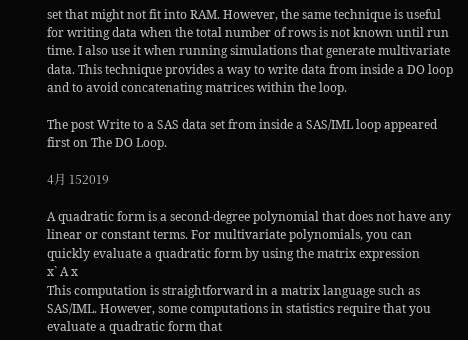set that might not fit into RAM. However, the same technique is useful for writing data when the total number of rows is not known until run time. I also use it when running simulations that generate multivariate data. This technique provides a way to write data from inside a DO loop and to avoid concatenating matrices within the loop.

The post Write to a SAS data set from inside a SAS/IML loop appeared first on The DO Loop.

4月 152019

A quadratic form is a second-degree polynomial that does not have any linear or constant terms. For multivariate polynomials, you can quickly evaluate a quadratic form by using the matrix expression
x` A x
This computation is straightforward in a matrix language such as SAS/IML. However, some computations in statistics require that you evaluate a quadratic form that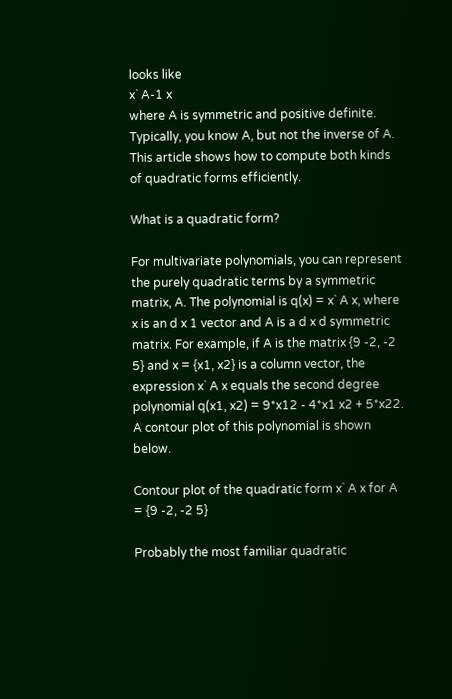looks like
x` A-1 x
where A is symmetric and positive definite. Typically, you know A, but not the inverse of A. This article shows how to compute both kinds of quadratic forms efficiently.

What is a quadratic form?

For multivariate polynomials, you can represent the purely quadratic terms by a symmetric matrix, A. The polynomial is q(x) = x` A x, where x is an d x 1 vector and A is a d x d symmetric matrix. For example, if A is the matrix {9 -2, -2 5} and x = {x1, x2} is a column vector, the expression x` A x equals the second degree polynomial q(x1, x2) = 9*x12 - 4*x1 x2 + 5*x22. A contour plot of this polynomial is shown below.

Contour plot of the quadratic form x` A x for A = {9 -2, -2 5}

Probably the most familiar quadratic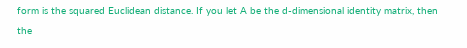form is the squared Euclidean distance. If you let A be the d-dimensional identity matrix, then the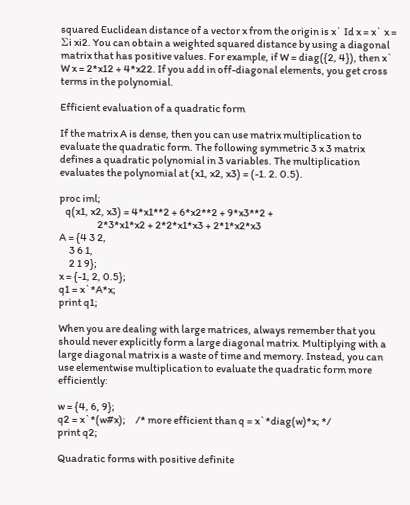squared Euclidean distance of a vector x from the origin is x` Id x = x` x = Σi xi2. You can obtain a weighted squared distance by using a diagonal matrix that has positive values. For example, if W = diag({2, 4}), then x` W x = 2*x12 + 4*x22. If you add in off-diagonal elements, you get cross terms in the polynomial.

Efficient evaluation of a quadratic form

If the matrix A is dense, then you can use matrix multiplication to evaluate the quadratic form. The following symmetric 3 x 3 matrix defines a quadratic polynomial in 3 variables. The multiplication evaluates the polynomial at (x1, x2, x3) = (-1. 2. 0.5).

proc iml;
   q(x1, x2, x3) = 4*x1**2 + 6*x2**2 + 9*x3**2 +
                   2*3*x1*x2 + 2*2*x1*x3 + 2*1*x2*x3
A = {4 3 2,
     3 6 1,
     2 1 9};
x = {-1, 2, 0.5};
q1 = x`*A*x;
print q1;

When you are dealing with large matrices, always remember that you should never explicitly form a large diagonal matrix. Multiplying with a large diagonal matrix is a waste of time and memory. Instead, you can use elementwise multiplication to evaluate the quadratic form more efficiently:

w = {4, 6, 9};
q2 = x`*(w#x);     /* more efficient than q = x`*diag(w)*x; */
print q2;

Quadratic forms with positive definite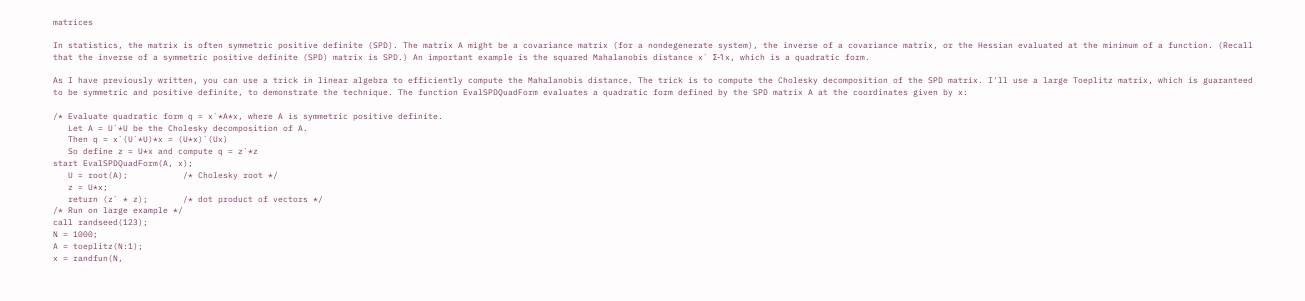matrices

In statistics, the matrix is often symmetric positive definite (SPD). The matrix A might be a covariance matrix (for a nondegenerate system), the inverse of a covariance matrix, or the Hessian evaluated at the minimum of a function. (Recall that the inverse of a symmetric positive definite (SPD) matrix is SPD.) An important example is the squared Mahalanobis distance x` Σ-1 x, which is a quadratic form.

As I have previously written, you can use a trick in linear algebra to efficiently compute the Mahalanobis distance. The trick is to compute the Cholesky decomposition of the SPD matrix. I'll use a large Toeplitz matrix, which is guaranteed to be symmetric and positive definite, to demonstrate the technique. The function EvalSPDQuadForm evaluates a quadratic form defined by the SPD matrix A at the coordinates given by x:

/* Evaluate quadratic form q = x`*A*x, where A is symmetric positive definite.
   Let A = U`*U be the Cholesky decomposition of A.
   Then q = x`(U`*U)*x = (U*x)`(Ux)
   So define z = U*x and compute q = z`*z
start EvalSPDQuadForm(A, x);
   U = root(A);           /* Cholesky root */
   z = U*x;
   return (z` * z);       /* dot product of vectors */
/* Run on large example */
call randseed(123);
N = 1000;
A = toeplitz(N:1);
x = randfun(N,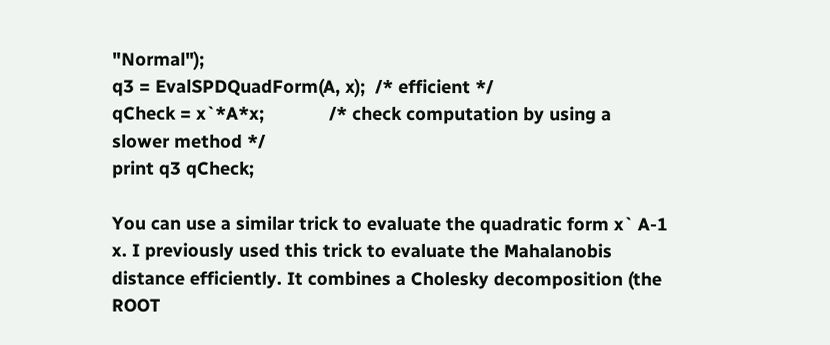"Normal");
q3 = EvalSPDQuadForm(A, x);  /* efficient */
qCheck = x`*A*x;             /* check computation by using a slower method */
print q3 qCheck;

You can use a similar trick to evaluate the quadratic form x` A-1 x. I previously used this trick to evaluate the Mahalanobis distance efficiently. It combines a Cholesky decomposition (the ROOT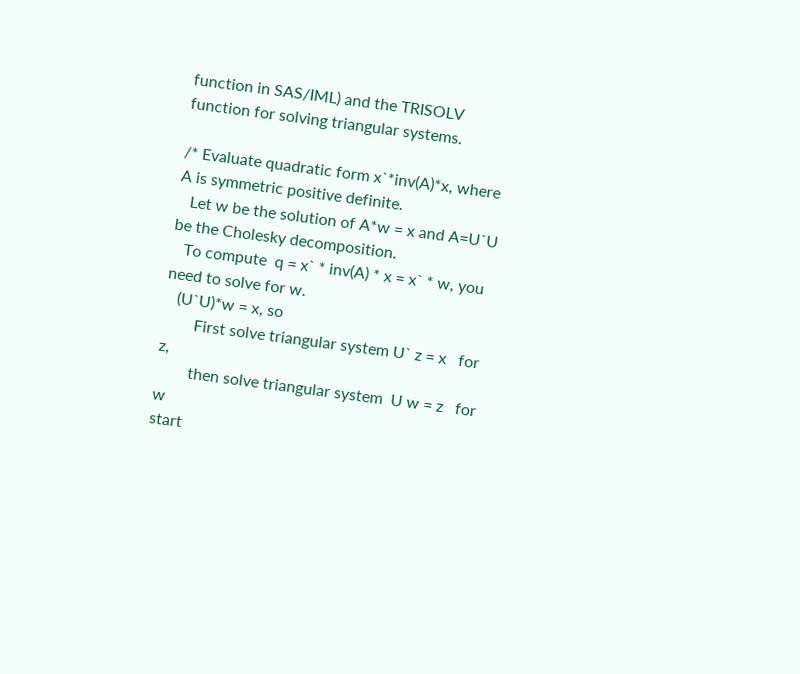function in SAS/IML) and the TRISOLV function for solving triangular systems.

/* Evaluate quadratic form x`*inv(A)*x, where  A is symmetric positive definite.
   Let w be the solution of A*w = x and A=U`U be the Cholesky decomposition.
   To compute  q = x` * inv(A) * x = x` * w, you need to solve for w.
   (U`U)*w = x, so
        First solve triangular system U` z = x   for z,
        then solve triangular system  U w = z   for w
start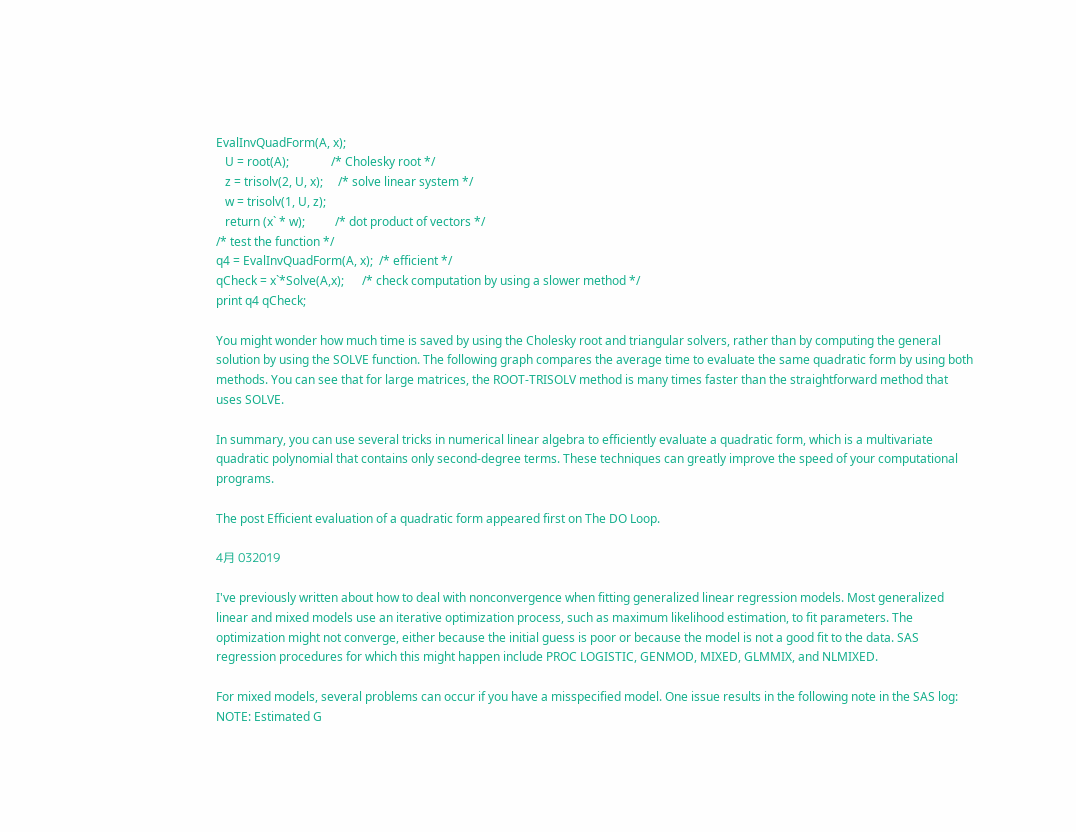EvalInvQuadForm(A, x);
   U = root(A);              /* Cholesky root */
   z = trisolv(2, U, x);     /* solve linear system */
   w = trisolv(1, U, z);
   return (x` * w);          /* dot product of vectors */
/* test the function */
q4 = EvalInvQuadForm(A, x);  /* efficient */
qCheck = x`*Solve(A,x);      /* check computation by using a slower method */
print q4 qCheck;

You might wonder how much time is saved by using the Cholesky root and triangular solvers, rather than by computing the general solution by using the SOLVE function. The following graph compares the average time to evaluate the same quadratic form by using both methods. You can see that for large matrices, the ROOT-TRISOLV method is many times faster than the straightforward method that uses SOLVE.

In summary, you can use several tricks in numerical linear algebra to efficiently evaluate a quadratic form, which is a multivariate quadratic polynomial that contains only second-degree terms. These techniques can greatly improve the speed of your computational programs.

The post Efficient evaluation of a quadratic form appeared first on The DO Loop.

4月 032019

I've previously written about how to deal with nonconvergence when fitting generalized linear regression models. Most generalized linear and mixed models use an iterative optimization process, such as maximum likelihood estimation, to fit parameters. The optimization might not converge, either because the initial guess is poor or because the model is not a good fit to the data. SAS regression procedures for which this might happen include PROC LOGISTIC, GENMOD, MIXED, GLMMIX, and NLMIXED.

For mixed models, several problems can occur if you have a misspecified model. One issue results in the following note in the SAS log:
NOTE: Estimated G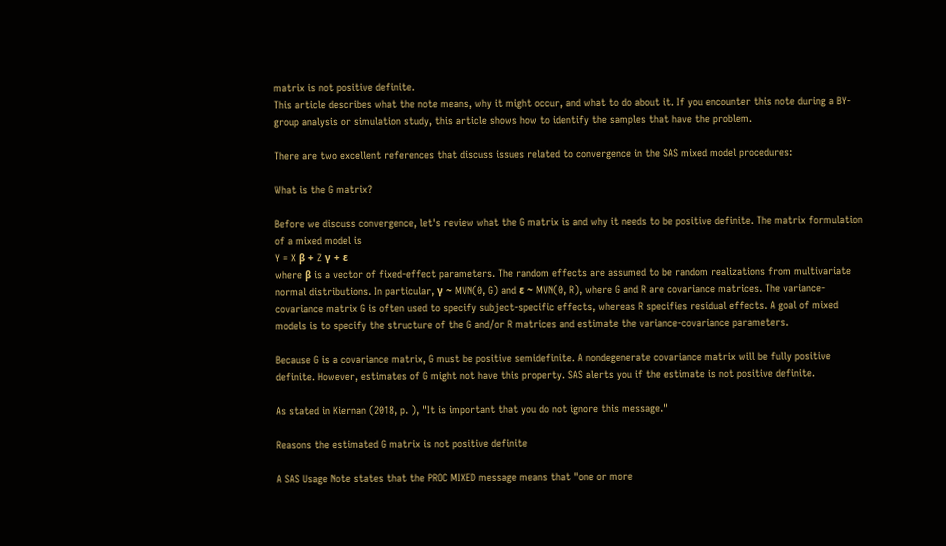matrix is not positive definite.
This article describes what the note means, why it might occur, and what to do about it. If you encounter this note during a BY-group analysis or simulation study, this article shows how to identify the samples that have the problem.

There are two excellent references that discuss issues related to convergence in the SAS mixed model procedures:

What is the G matrix?

Before we discuss convergence, let's review what the G matrix is and why it needs to be positive definite. The matrix formulation of a mixed model is
Y = X β + Z γ + ε
where β is a vector of fixed-effect parameters. The random effects are assumed to be random realizations from multivariate normal distributions. In particular, γ ~ MVN(0, G) and ε ~ MVN(0, R), where G and R are covariance matrices. The variance-covariance matrix G is often used to specify subject-specific effects, whereas R specifies residual effects. A goal of mixed models is to specify the structure of the G and/or R matrices and estimate the variance-covariance parameters.

Because G is a covariance matrix, G must be positive semidefinite. A nondegenerate covariance matrix will be fully positive definite. However, estimates of G might not have this property. SAS alerts you if the estimate is not positive definite.

As stated in Kiernan (2018, p. ), "It is important that you do not ignore this message."

Reasons the estimated G matrix is not positive definite

A SAS Usage Note states that the PROC MIXED message means that "one or more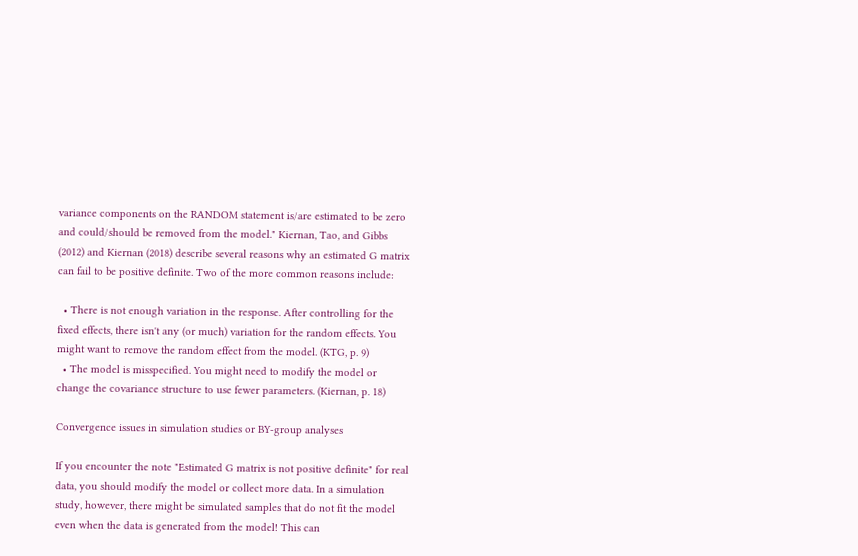variance components on the RANDOM statement is/are estimated to be zero and could/should be removed from the model." Kiernan, Tao, and Gibbs (2012) and Kiernan (2018) describe several reasons why an estimated G matrix can fail to be positive definite. Two of the more common reasons include:

  • There is not enough variation in the response. After controlling for the fixed effects, there isn't any (or much) variation for the random effects. You might want to remove the random effect from the model. (KTG, p. 9)
  • The model is misspecified. You might need to modify the model or change the covariance structure to use fewer parameters. (Kiernan, p. 18)

Convergence issues in simulation studies or BY-group analyses

If you encounter the note "Estimated G matrix is not positive definite" for real data, you should modify the model or collect more data. In a simulation study, however, there might be simulated samples that do not fit the model even when the data is generated from the model! This can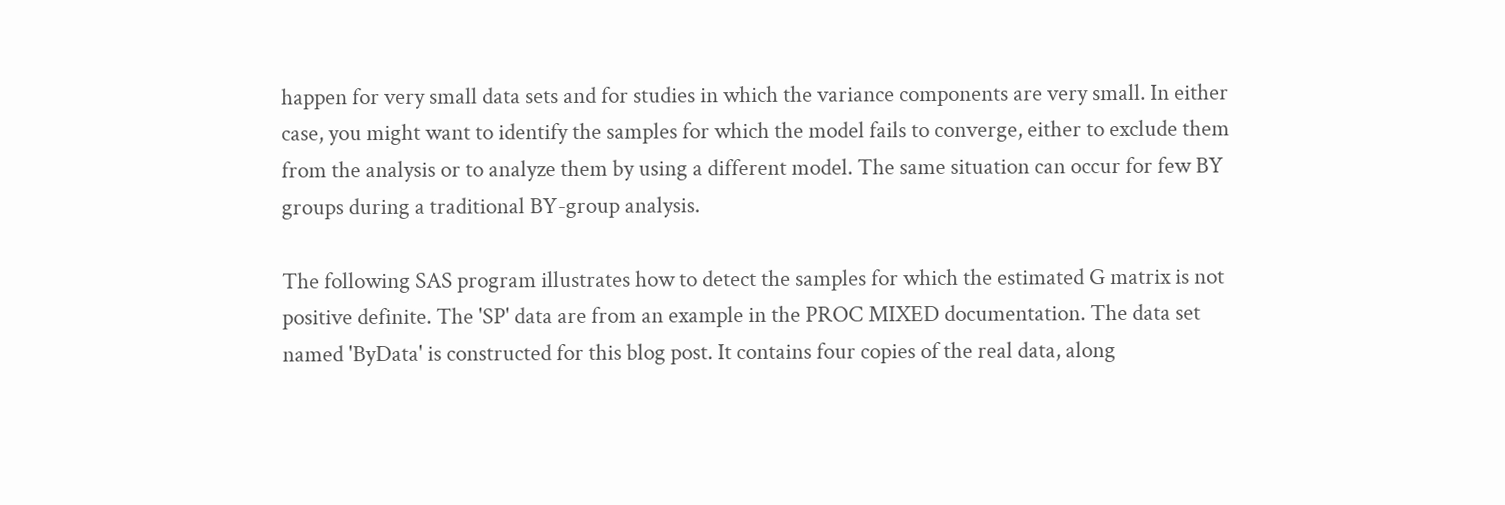happen for very small data sets and for studies in which the variance components are very small. In either case, you might want to identify the samples for which the model fails to converge, either to exclude them from the analysis or to analyze them by using a different model. The same situation can occur for few BY groups during a traditional BY-group analysis.

The following SAS program illustrates how to detect the samples for which the estimated G matrix is not positive definite. The 'SP' data are from an example in the PROC MIXED documentation. The data set named 'ByData' is constructed for this blog post. It contains four copies of the real data, along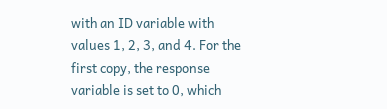with an ID variable with values 1, 2, 3, and 4. For the first copy, the response variable is set to 0, which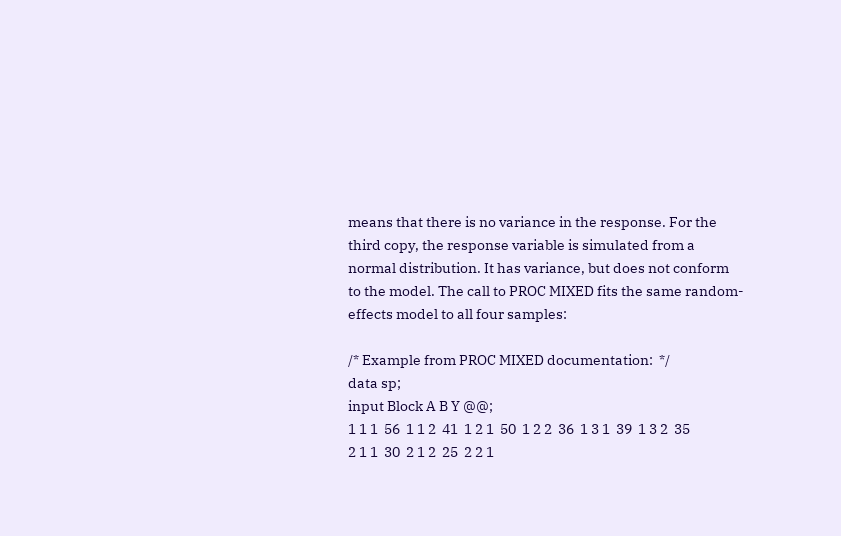means that there is no variance in the response. For the third copy, the response variable is simulated from a normal distribution. It has variance, but does not conform to the model. The call to PROC MIXED fits the same random-effects model to all four samples:

/* Example from PROC MIXED documentation:  */
data sp;
input Block A B Y @@;
1 1 1  56  1 1 2  41  1 2 1  50  1 2 2  36  1 3 1  39  1 3 2  35
2 1 1  30  2 1 2  25  2 2 1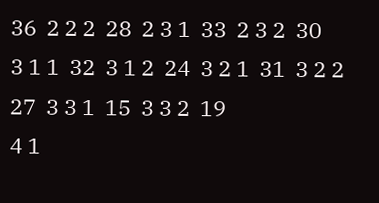36  2 2 2  28  2 3 1  33  2 3 2  30
3 1 1  32  3 1 2  24  3 2 1  31  3 2 2  27  3 3 1  15  3 3 2  19
4 1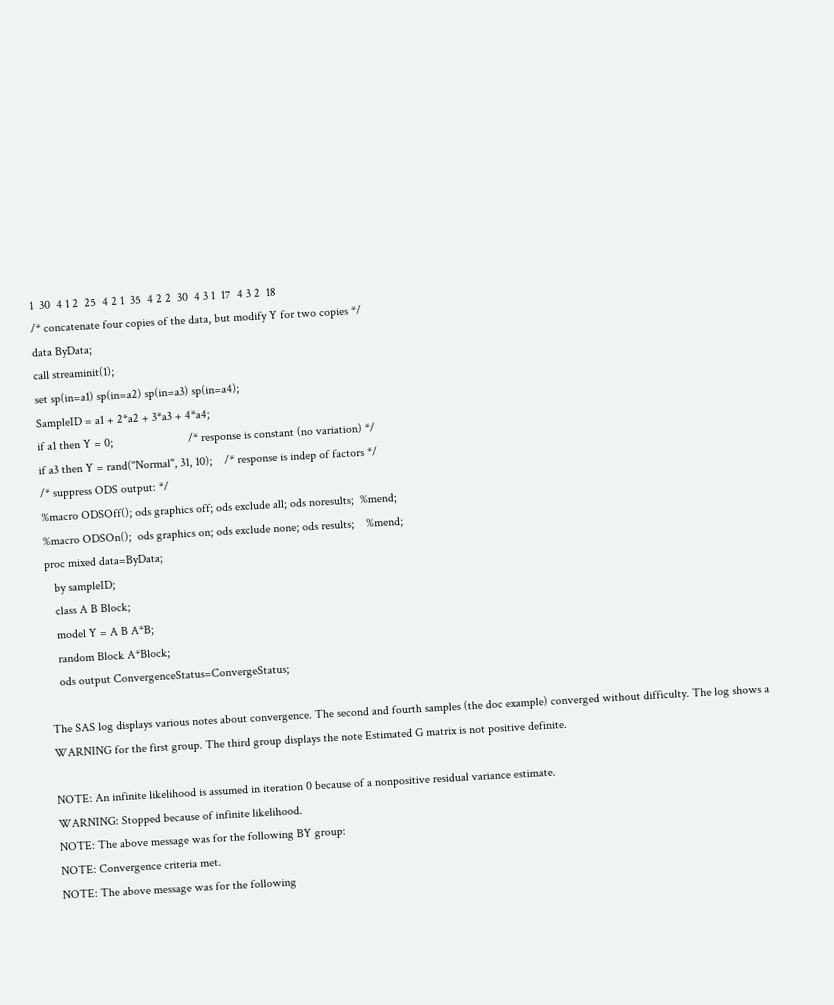1  30  4 1 2  25  4 2 1  35  4 2 2  30  4 3 1  17  4 3 2  18
/* concatenate four copies of the data, but modify Y for two copies */
data ByData;
call streaminit(1);
set sp(in=a1) sp(in=a2) sp(in=a3) sp(in=a4);
SampleID = a1 + 2*a2 + 3*a3 + 4*a4;
if a1 then Y = 0;                         /* response is constant (no variation) */
if a3 then Y = rand("Normal", 31, 10);    /* response is indep of factors */
/* suppress ODS output: */
%macro ODSOff(); ods graphics off; ods exclude all; ods noresults;  %mend;
%macro ODSOn();  ods graphics on; ods exclude none; ods results;    %mend;
proc mixed data=ByData;
   by sampleID;
   class A B Block;
   model Y = A B A*B;
   random Block A*Block;
   ods output ConvergenceStatus=ConvergeStatus;

The SAS log displays various notes about convergence. The second and fourth samples (the doc example) converged without difficulty. The log shows a WARNING for the first group. The third group displays the note Estimated G matrix is not positive definite.

NOTE: An infinite likelihood is assumed in iteration 0 because of a nonpositive residual variance estimate.
WARNING: Stopped because of infinite likelihood.
NOTE: The above message was for the following BY group:
NOTE: Convergence criteria met.
NOTE: The above message was for the following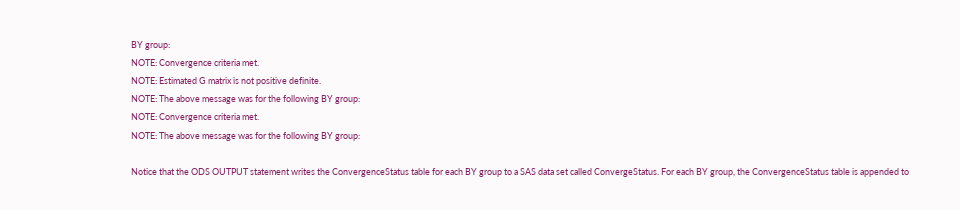BY group:
NOTE: Convergence criteria met.
NOTE: Estimated G matrix is not positive definite.
NOTE: The above message was for the following BY group:
NOTE: Convergence criteria met.
NOTE: The above message was for the following BY group:

Notice that the ODS OUTPUT statement writes the ConvergenceStatus table for each BY group to a SAS data set called ConvergeStatus. For each BY group, the ConvergenceStatus table is appended to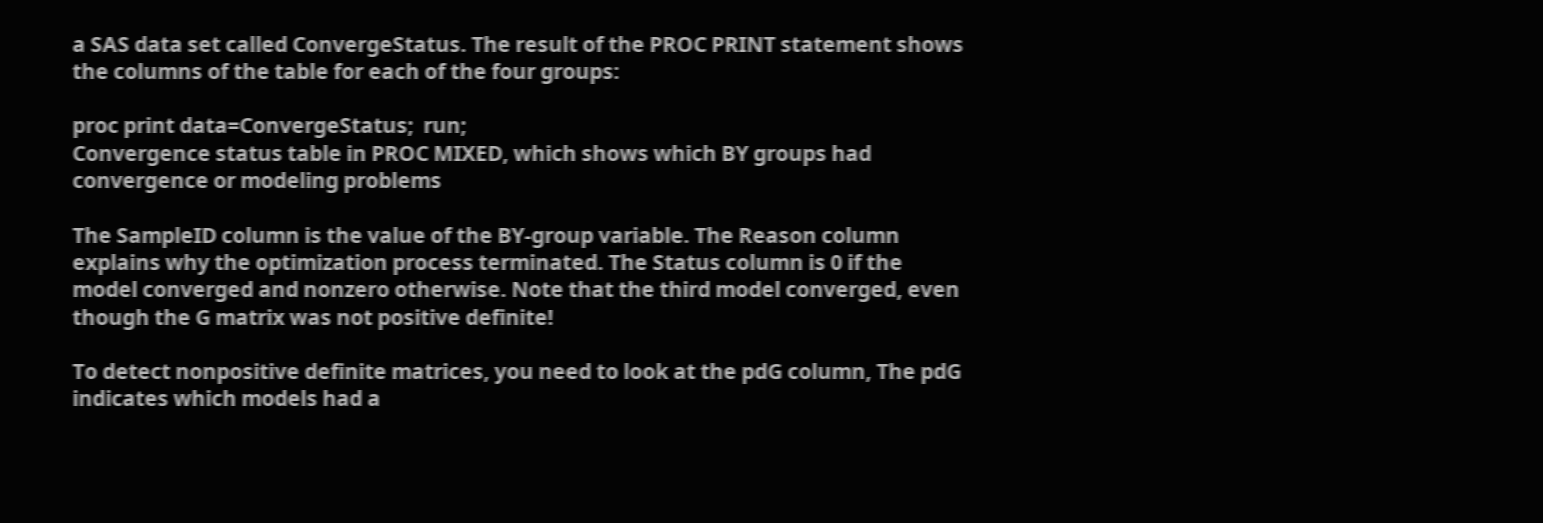a SAS data set called ConvergeStatus. The result of the PROC PRINT statement shows the columns of the table for each of the four groups:

proc print data=ConvergeStatus;  run;
Convergence status table in PROC MIXED, which shows which BY groups had convergence or modeling problems

The SampleID column is the value of the BY-group variable. The Reason column explains why the optimization process terminated. The Status column is 0 if the model converged and nonzero otherwise. Note that the third model converged, even though the G matrix was not positive definite!

To detect nonpositive definite matrices, you need to look at the pdG column, The pdG indicates which models had a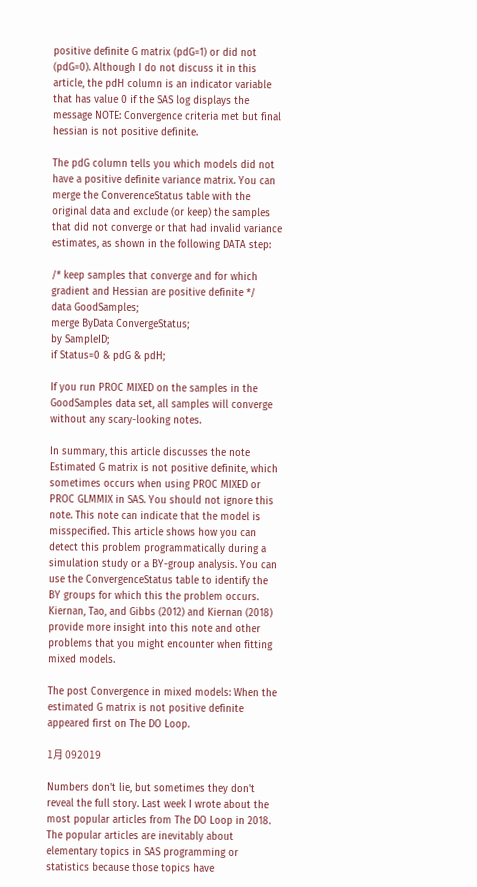positive definite G matrix (pdG=1) or did not (pdG=0). Although I do not discuss it in this article, the pdH column is an indicator variable that has value 0 if the SAS log displays the message NOTE: Convergence criteria met but final hessian is not positive definite.

The pdG column tells you which models did not have a positive definite variance matrix. You can merge the ConverenceStatus table with the original data and exclude (or keep) the samples that did not converge or that had invalid variance estimates, as shown in the following DATA step:

/* keep samples that converge and for which gradient and Hessian are positive definite */
data GoodSamples;
merge ByData ConvergeStatus;
by SampleID;
if Status=0 & pdG & pdH;

If you run PROC MIXED on the samples in the GoodSamples data set, all samples will converge without any scary-looking notes.

In summary, this article discusses the note Estimated G matrix is not positive definite, which sometimes occurs when using PROC MIXED or PROC GLMMIX in SAS. You should not ignore this note. This note can indicate that the model is misspecified. This article shows how you can detect this problem programmatically during a simulation study or a BY-group analysis. You can use the ConvergenceStatus table to identify the BY groups for which this the problem occurs. Kiernan, Tao, and Gibbs (2012) and Kiernan (2018) provide more insight into this note and other problems that you might encounter when fitting mixed models.

The post Convergence in mixed models: When the estimated G matrix is not positive definite appeared first on The DO Loop.

1月 092019

Numbers don't lie, but sometimes they don't reveal the full story. Last week I wrote about the most popular articles from The DO Loop in 2018. The popular articles are inevitably about elementary topics in SAS programming or statistics because those topics have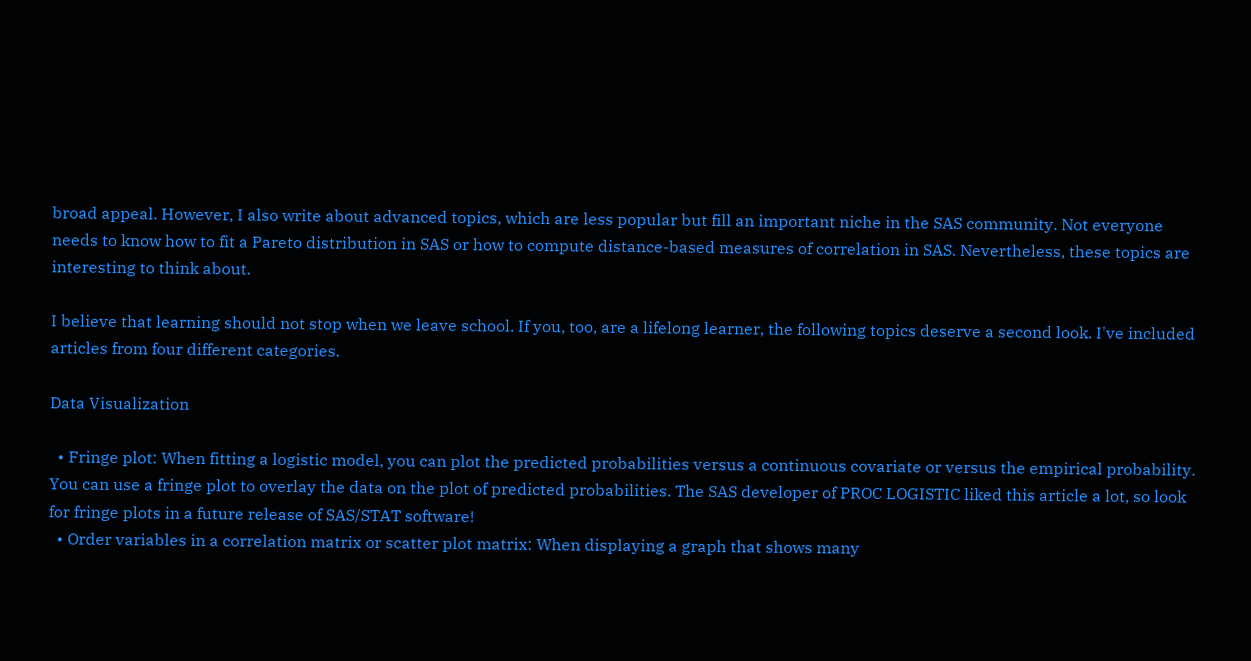broad appeal. However, I also write about advanced topics, which are less popular but fill an important niche in the SAS community. Not everyone needs to know how to fit a Pareto distribution in SAS or how to compute distance-based measures of correlation in SAS. Nevertheless, these topics are interesting to think about.

I believe that learning should not stop when we leave school. If you, too, are a lifelong learner, the following topics deserve a second look. I've included articles from four different categories.

Data Visualization

  • Fringe plot: When fitting a logistic model, you can plot the predicted probabilities versus a continuous covariate or versus the empirical probability. You can use a fringe plot to overlay the data on the plot of predicted probabilities. The SAS developer of PROC LOGISTIC liked this article a lot, so look for fringe plots in a future release of SAS/STAT software!
  • Order variables in a correlation matrix or scatter plot matrix: When displaying a graph that shows many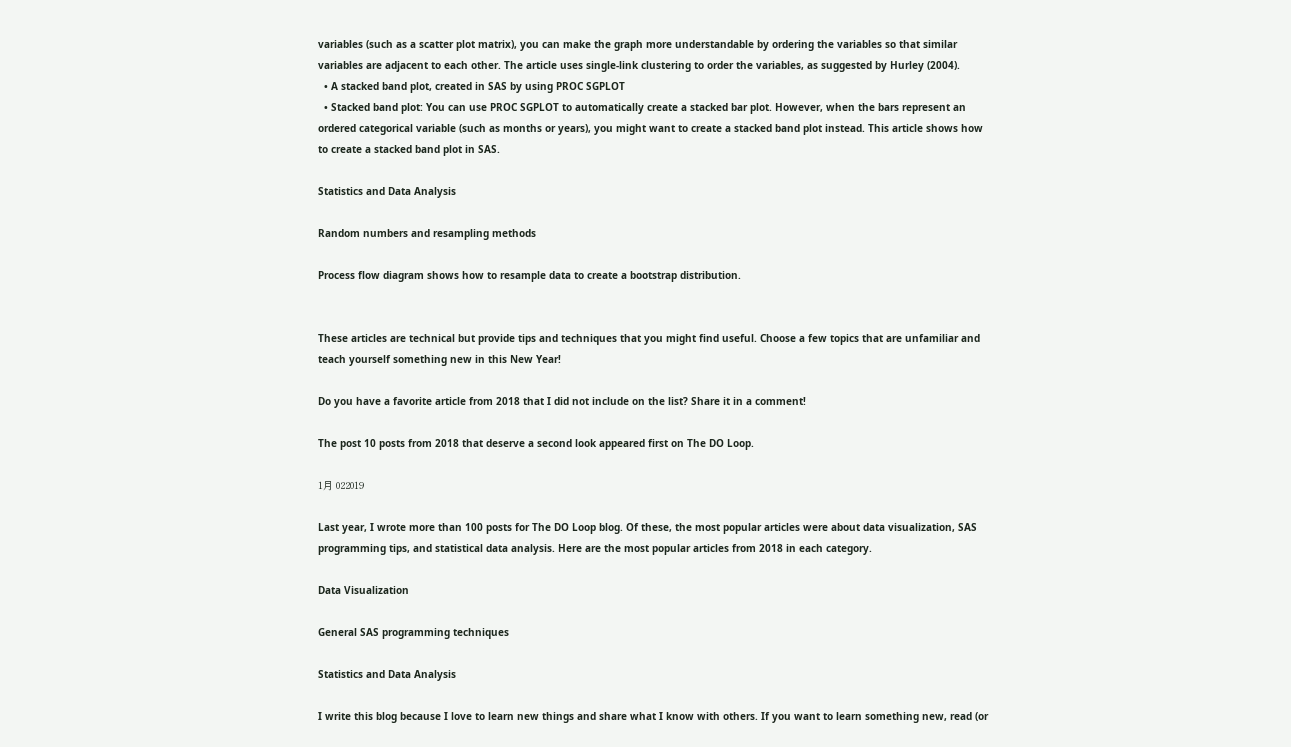variables (such as a scatter plot matrix), you can make the graph more understandable by ordering the variables so that similar variables are adjacent to each other. The article uses single-link clustering to order the variables, as suggested by Hurley (2004).
  • A stacked band plot, created in SAS by using PROC SGPLOT
  • Stacked band plot: You can use PROC SGPLOT to automatically create a stacked bar plot. However, when the bars represent an ordered categorical variable (such as months or years), you might want to create a stacked band plot instead. This article shows how to create a stacked band plot in SAS.

Statistics and Data Analysis

Random numbers and resampling methods

Process flow diagram shows how to resample data to create a bootstrap distribution.


These articles are technical but provide tips and techniques that you might find useful. Choose a few topics that are unfamiliar and teach yourself something new in this New Year!

Do you have a favorite article from 2018 that I did not include on the list? Share it in a comment!

The post 10 posts from 2018 that deserve a second look appeared first on The DO Loop.

1月 022019

Last year, I wrote more than 100 posts for The DO Loop blog. Of these, the most popular articles were about data visualization, SAS programming tips, and statistical data analysis. Here are the most popular articles from 2018 in each category.

Data Visualization

General SAS programming techniques

Statistics and Data Analysis

I write this blog because I love to learn new things and share what I know with others. If you want to learn something new, read (or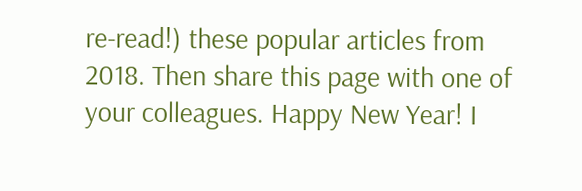re-read!) these popular articles from 2018. Then share this page with one of your colleagues. Happy New Year! I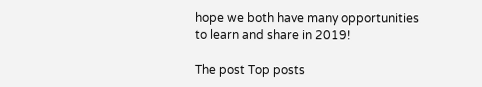hope we both have many opportunities to learn and share in 2019!

The post Top posts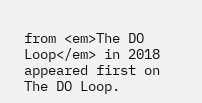from <em>The DO Loop</em> in 2018 appeared first on The DO Loop.